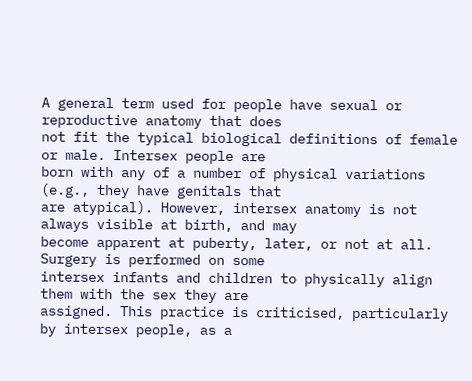A general term used for people have sexual or reproductive anatomy that does
not fit the typical biological definitions of female or male. Intersex people are
born with any of a number of physical variations (e.g., they have genitals that
are atypical). However, intersex anatomy is not always visible at birth, and may
become apparent at puberty, later, or not at all. Surgery is performed on some
intersex infants and children to physically align them with the sex they are
assigned. This practice is criticised, particularly by intersex people, as a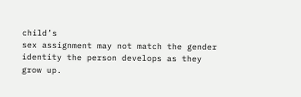child’s
sex assignment may not match the gender identity the person develops as they
grow up.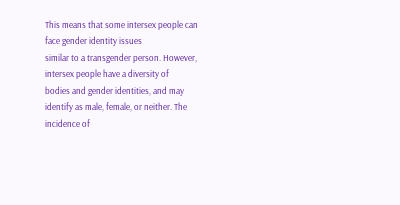This means that some intersex people can face gender identity issues
similar to a transgender person. However, intersex people have a diversity of
bodies and gender identities, and may identify as male, female, or neither. The
incidence of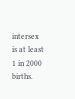intersex is at least 1 in 2000 births.